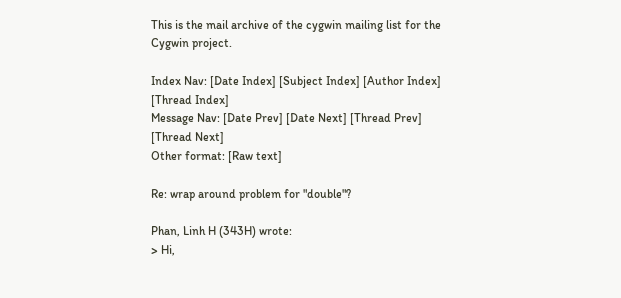This is the mail archive of the cygwin mailing list for the Cygwin project.

Index Nav: [Date Index] [Subject Index] [Author Index] [Thread Index]
Message Nav: [Date Prev] [Date Next] [Thread Prev] [Thread Next]
Other format: [Raw text]

Re: wrap around problem for "double"?

Phan, Linh H (343H) wrote:
> Hi,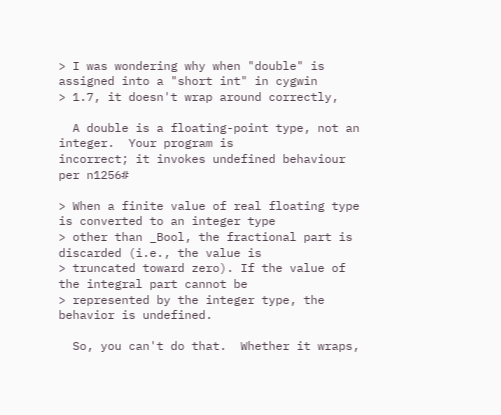> I was wondering why when "double" is assigned into a "short int" in cygwin
> 1.7, it doesn't wrap around correctly,

  A double is a floating-point type, not an integer.  Your program is
incorrect; it invokes undefined behaviour per n1256#

> When a finite value of real floating type is converted to an integer type
> other than _Bool, the fractional part is discarded (i.e., the value is
> truncated toward zero). If the value of the integral part cannot be
> represented by the integer type, the behavior is undefined.

  So, you can't do that.  Whether it wraps,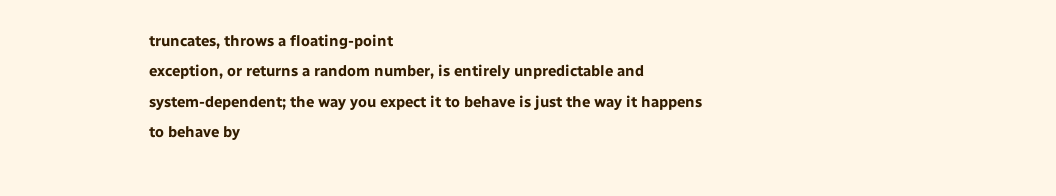truncates, throws a floating-point
exception, or returns a random number, is entirely unpredictable and
system-dependent; the way you expect it to behave is just the way it happens
to behave by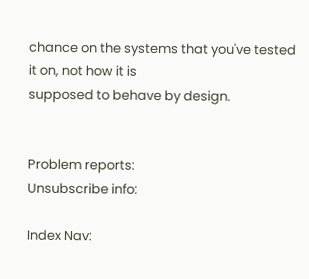chance on the systems that you've tested it on, not how it is
supposed to behave by design.


Problem reports:
Unsubscribe info:

Index Nav: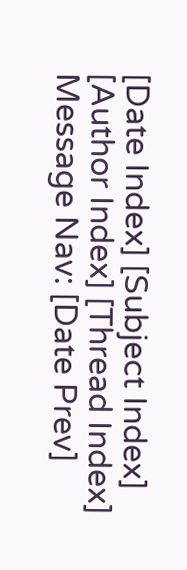[Date Index] [Subject Index] [Author Index] [Thread Index]
Message Nav: [Date Prev]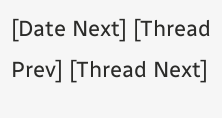[Date Next] [Thread Prev] [Thread Next]